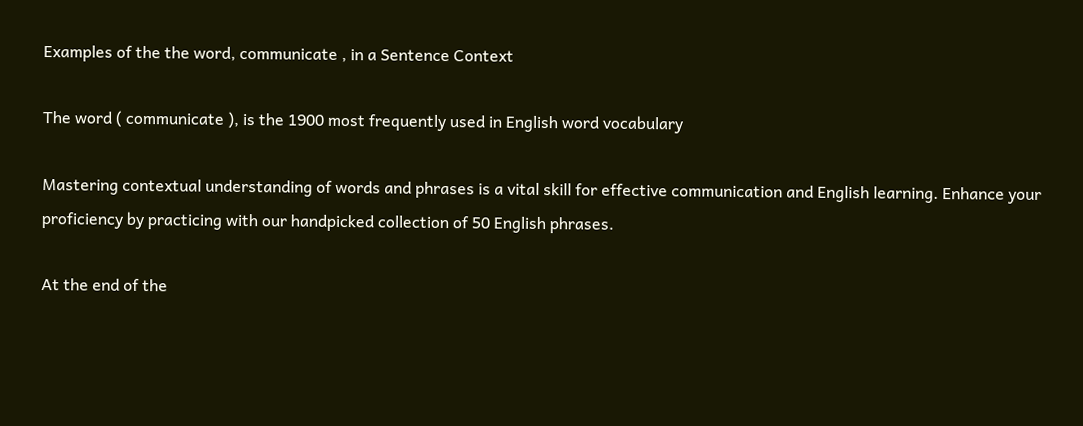Examples of the the word, communicate , in a Sentence Context

The word ( communicate ), is the 1900 most frequently used in English word vocabulary

Mastering contextual understanding of words and phrases is a vital skill for effective communication and English learning. Enhance your proficiency by practicing with our handpicked collection of 50 English phrases.

At the end of the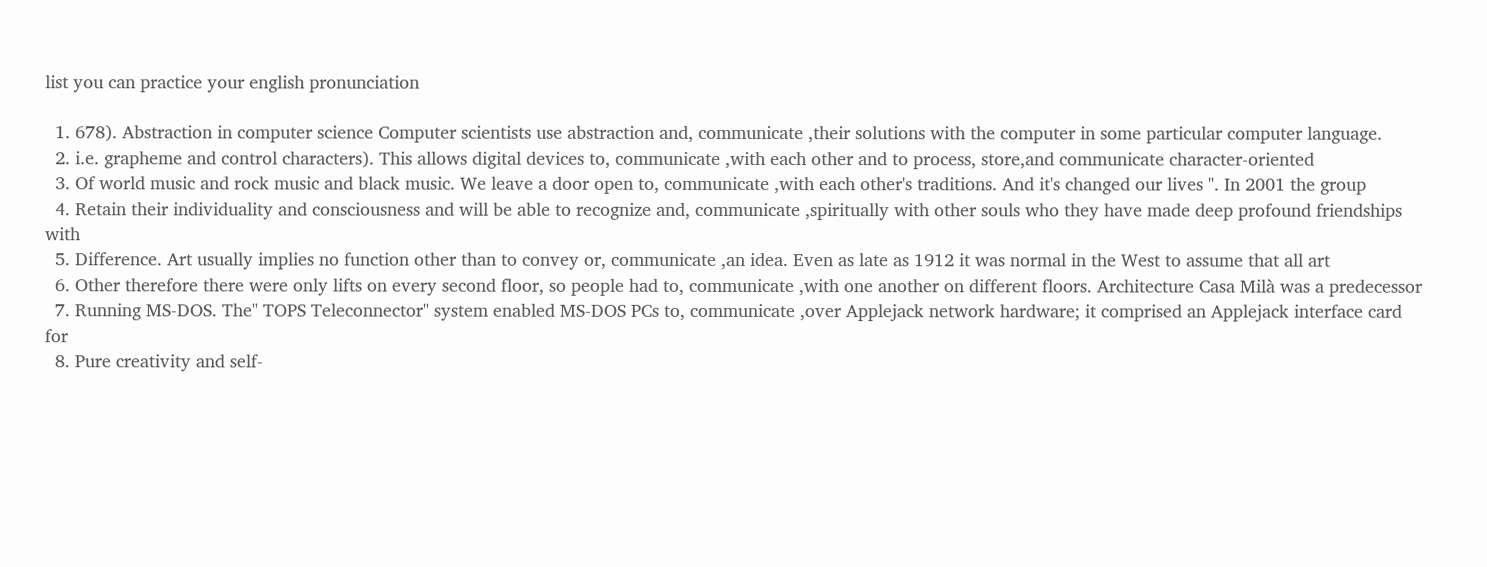list you can practice your english pronunciation

  1. 678). Abstraction in computer science Computer scientists use abstraction and, communicate ,their solutions with the computer in some particular computer language.
  2. i.e. grapheme and control characters). This allows digital devices to, communicate ,with each other and to process, store,and communicate character-oriented
  3. Of world music and rock music and black music. We leave a door open to, communicate ,with each other's traditions. And it's changed our lives ". In 2001 the group
  4. Retain their individuality and consciousness and will be able to recognize and, communicate ,spiritually with other souls who they have made deep profound friendships with
  5. Difference. Art usually implies no function other than to convey or, communicate ,an idea. Even as late as 1912 it was normal in the West to assume that all art
  6. Other therefore there were only lifts on every second floor, so people had to, communicate ,with one another on different floors. Architecture Casa Milà was a predecessor
  7. Running MS-DOS. The" TOPS Teleconnector" system enabled MS-DOS PCs to, communicate ,over Applejack network hardware; it comprised an Applejack interface card for
  8. Pure creativity and self-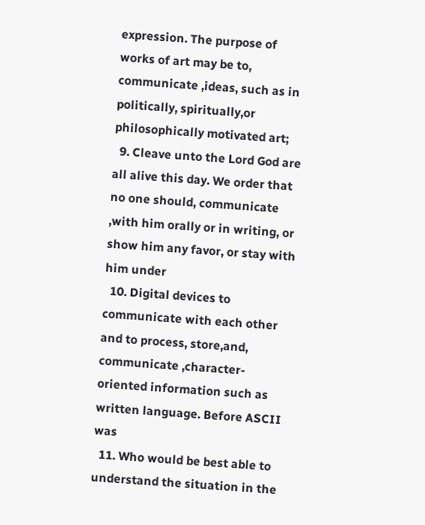expression. The purpose of works of art may be to, communicate ,ideas, such as in politically, spiritually,or philosophically motivated art;
  9. Cleave unto the Lord God are all alive this day. We order that no one should, communicate ,with him orally or in writing, or show him any favor, or stay with him under
  10. Digital devices to communicate with each other and to process, store,and, communicate ,character-oriented information such as written language. Before ASCII was
  11. Who would be best able to understand the situation in the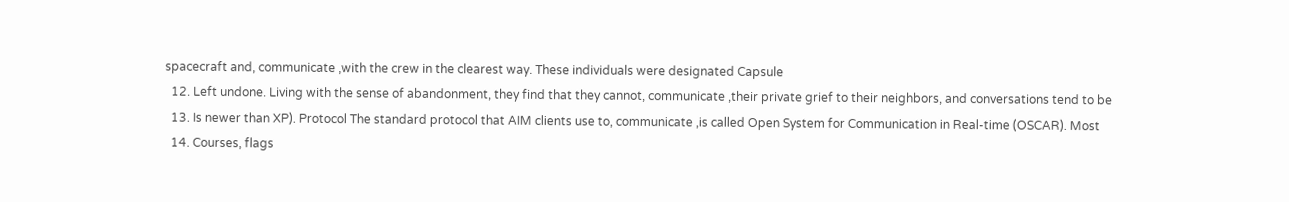spacecraft and, communicate ,with the crew in the clearest way. These individuals were designated Capsule
  12. Left undone. Living with the sense of abandonment, they find that they cannot, communicate ,their private grief to their neighbors, and conversations tend to be
  13. Is newer than XP). Protocol The standard protocol that AIM clients use to, communicate ,is called Open System for Communication in Real-time (OSCAR). Most
  14. Courses, flags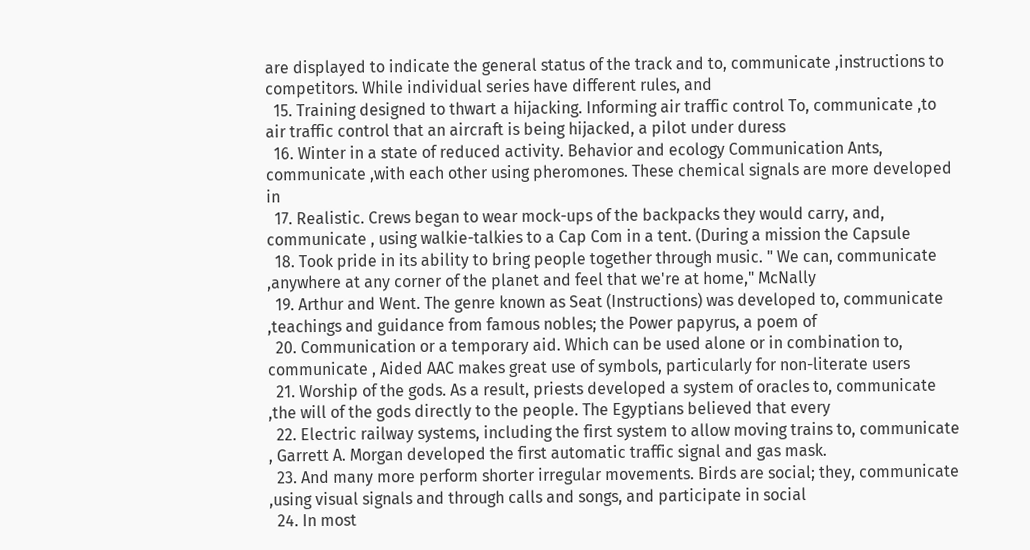are displayed to indicate the general status of the track and to, communicate ,instructions to competitors. While individual series have different rules, and
  15. Training designed to thwart a hijacking. Informing air traffic control To, communicate ,to air traffic control that an aircraft is being hijacked, a pilot under duress
  16. Winter in a state of reduced activity. Behavior and ecology Communication Ants, communicate ,with each other using pheromones. These chemical signals are more developed in
  17. Realistic. Crews began to wear mock-ups of the backpacks they would carry, and, communicate , using walkie-talkies to a Cap Com in a tent. (During a mission the Capsule
  18. Took pride in its ability to bring people together through music. " We can, communicate ,anywhere at any corner of the planet and feel that we're at home," McNally
  19. Arthur and Went. The genre known as Seat (Instructions) was developed to, communicate ,teachings and guidance from famous nobles; the Power papyrus, a poem of
  20. Communication or a temporary aid. Which can be used alone or in combination to, communicate , Aided AAC makes great use of symbols, particularly for non-literate users
  21. Worship of the gods. As a result, priests developed a system of oracles to, communicate ,the will of the gods directly to the people. The Egyptians believed that every
  22. Electric railway systems, including the first system to allow moving trains to, communicate , Garrett A. Morgan developed the first automatic traffic signal and gas mask.
  23. And many more perform shorter irregular movements. Birds are social; they, communicate ,using visual signals and through calls and songs, and participate in social
  24. In most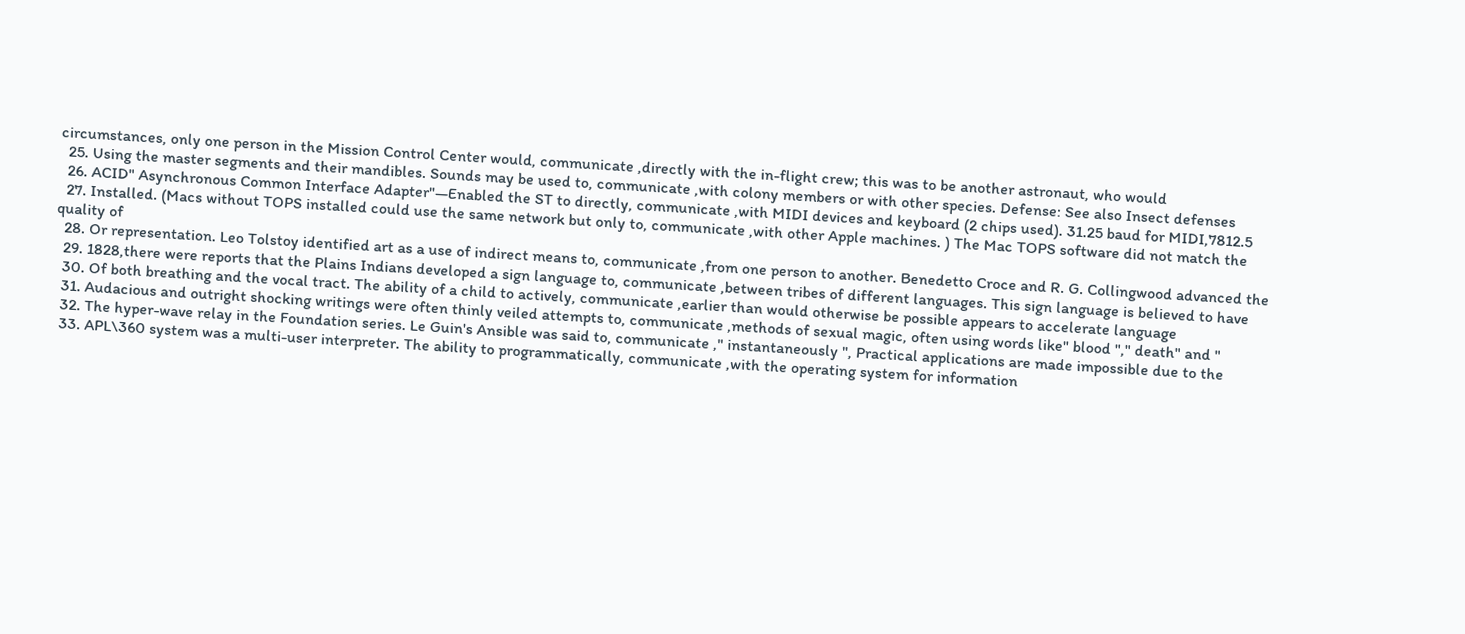circumstances, only one person in the Mission Control Center would, communicate ,directly with the in-flight crew; this was to be another astronaut, who would
  25. Using the master segments and their mandibles. Sounds may be used to, communicate ,with colony members or with other species. Defense: See also Insect defenses
  26. ACID" Asynchronous Common Interface Adapter"—Enabled the ST to directly, communicate ,with MIDI devices and keyboard (2 chips used). 31.25 baud for MIDI,7812.5
  27. Installed. (Macs without TOPS installed could use the same network but only to, communicate ,with other Apple machines. ) The Mac TOPS software did not match the quality of
  28. Or representation. Leo Tolstoy identified art as a use of indirect means to, communicate ,from one person to another. Benedetto Croce and R. G. Collingwood advanced the
  29. 1828,there were reports that the Plains Indians developed a sign language to, communicate ,between tribes of different languages. This sign language is believed to have
  30. Of both breathing and the vocal tract. The ability of a child to actively, communicate ,earlier than would otherwise be possible appears to accelerate language
  31. Audacious and outright shocking writings were often thinly veiled attempts to, communicate ,methods of sexual magic, often using words like" blood "," death" and "
  32. The hyper-wave relay in the Foundation series. Le Guin's Ansible was said to, communicate ," instantaneously ", Practical applications are made impossible due to the
  33. APL\360 system was a multi-user interpreter. The ability to programmatically, communicate ,with the operating system for information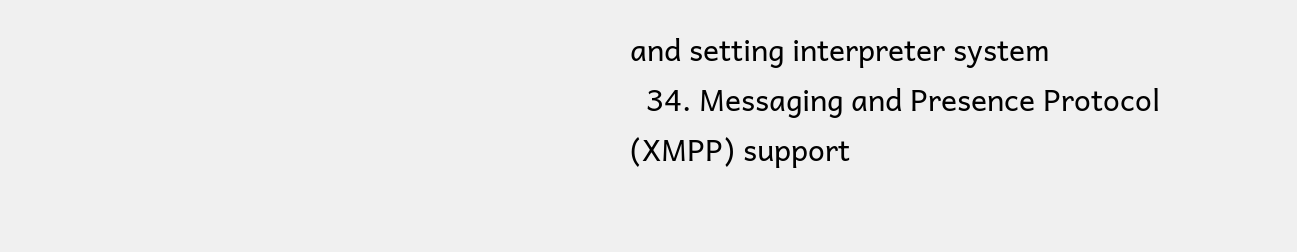and setting interpreter system
  34. Messaging and Presence Protocol (XMPP) support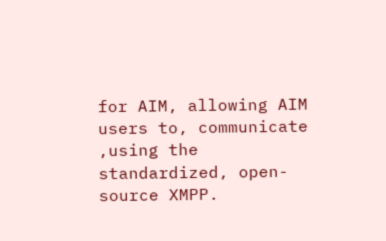for AIM, allowing AIM users to, communicate ,using the standardized, open-source XMPP.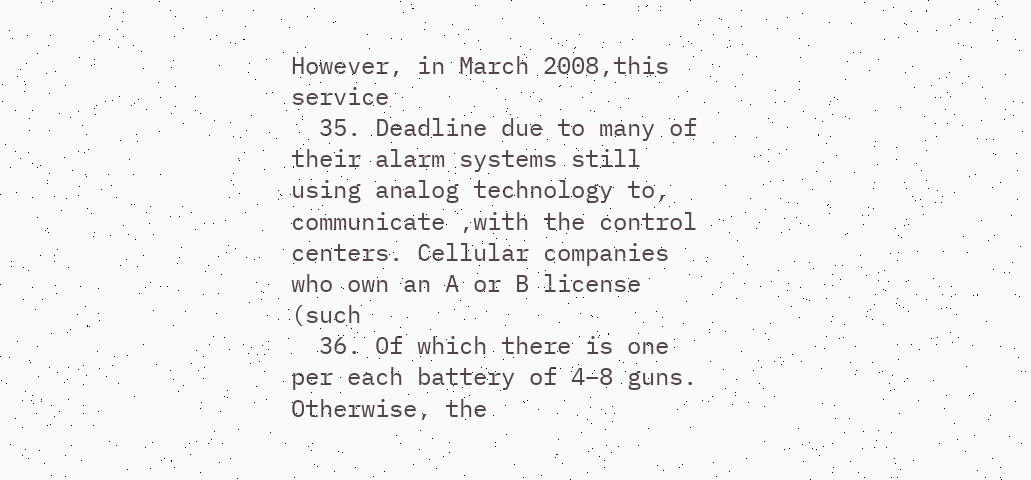However, in March 2008,this service
  35. Deadline due to many of their alarm systems still using analog technology to, communicate ,with the control centers. Cellular companies who own an A or B license (such
  36. Of which there is one per each battery of 4–8 guns. Otherwise, the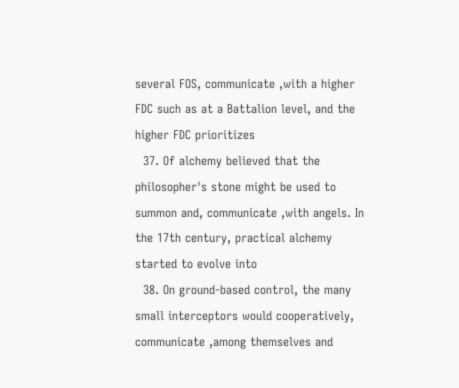several FOS, communicate ,with a higher FDC such as at a Battalion level, and the higher FDC prioritizes
  37. Of alchemy believed that the philosopher's stone might be used to summon and, communicate ,with angels. In the 17th century, practical alchemy started to evolve into
  38. On ground-based control, the many small interceptors would cooperatively, communicate ,among themselves and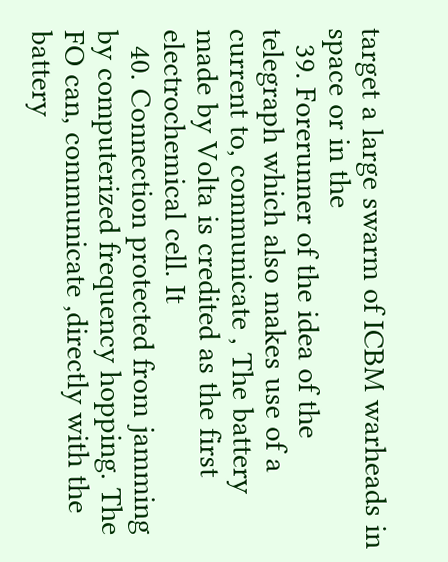target a large swarm of ICBM warheads in space or in the
  39. Forerunner of the idea of the telegraph which also makes use of a current to, communicate , The battery made by Volta is credited as the first electrochemical cell. It
  40. Connection protected from jamming by computerized frequency hopping. The FO can, communicate ,directly with the battery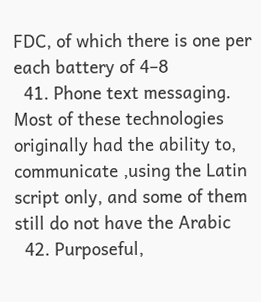FDC, of which there is one per each battery of 4–8
  41. Phone text messaging. Most of these technologies originally had the ability to, communicate ,using the Latin script only, and some of them still do not have the Arabic
  42. Purposeful,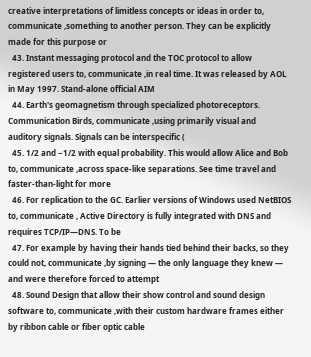creative interpretations of limitless concepts or ideas in order to, communicate ,something to another person. They can be explicitly made for this purpose or
  43. Instant messaging protocol and the TOC protocol to allow registered users to, communicate ,in real time. It was released by AOL in May 1997. Stand-alone official AIM
  44. Earth's geomagnetism through specialized photoreceptors. Communication Birds, communicate ,using primarily visual and auditory signals. Signals can be interspecific (
  45. 1/2 and −1/2 with equal probability. This would allow Alice and Bob to, communicate ,across space-like separations. See time travel and faster-than-light for more
  46. For replication to the GC. Earlier versions of Windows used NetBIOS to, communicate , Active Directory is fully integrated with DNS and requires TCP/IP—DNS. To be
  47. For example by having their hands tied behind their backs, so they could not, communicate ,by signing — the only language they knew — and were therefore forced to attempt
  48. Sound Design that allow their show control and sound design software to, communicate ,with their custom hardware frames either by ribbon cable or fiber optic cable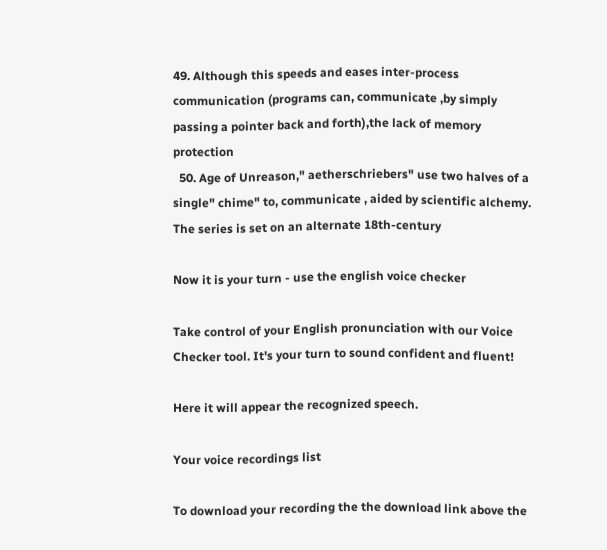49. Although this speeds and eases inter-process communication (programs can, communicate ,by simply passing a pointer back and forth),the lack of memory protection
  50. Age of Unreason," aetherschriebers" use two halves of a single" chime" to, communicate , aided by scientific alchemy. The series is set on an alternate 18th-century

Now it is your turn - use the english voice checker

Take control of your English pronunciation with our Voice Checker tool. It's your turn to sound confident and fluent!

Here it will appear the recognized speech.

Your voice recordings list

To download your recording the the download link above the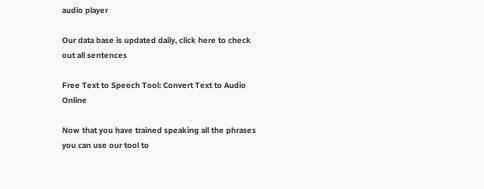audio player

Our data base is updated daily, click here to check out all sentences

Free Text to Speech Tool: Convert Text to Audio Online

Now that you have trained speaking all the phrases you can use our tool to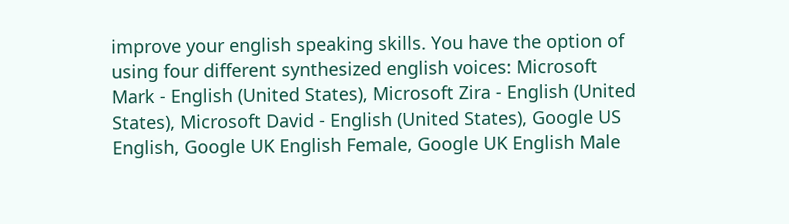improve your english speaking skills. You have the option of using four different synthesized english voices: Microsoft Mark - English (United States), Microsoft Zira - English (United States), Microsoft David - English (United States), Google US English, Google UK English Female, Google UK English Male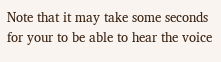Note that it may take some seconds for your to be able to hear the voice